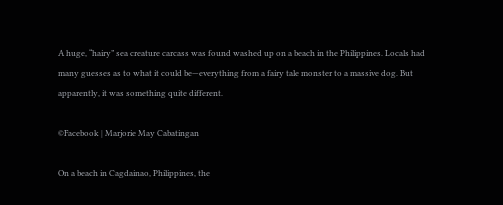A huge, “hairy” sea creature carcass was found washed up on a beach in the Philippines. Locals had many guesses as to what it could be—everything from a fairy tale monster to a massive dog. But apparently, it was something quite different.

©Facebook | Marjorie May Cabatingan

On a beach in Cagdainao, Philippines, the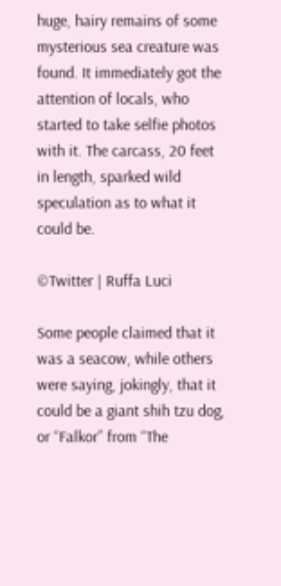huge, hairy remains of some mysterious sea creature was found. It immediately got the attention of locals, who started to take selfie photos with it. The carcass, 20 feet in length, sparked wild speculation as to what it could be.

©Twitter | Ruffa Luci

Some people claimed that it was a seacow, while others were saying, jokingly, that it could be a giant shih tzu dog, or “Falkor” from “The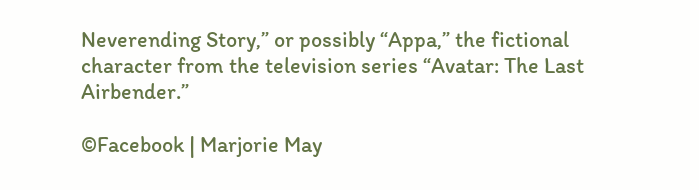Neverending Story,” or possibly “Appa,” the fictional character from the television series “Avatar: The Last Airbender.”

©Facebook | Marjorie May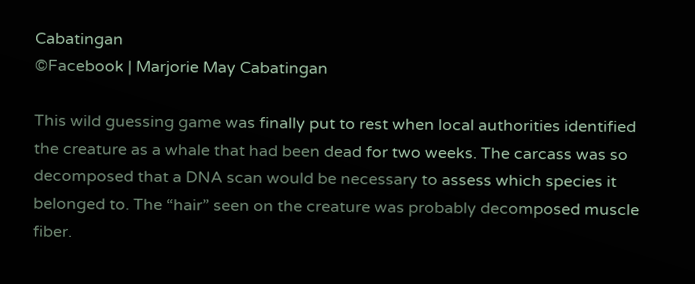Cabatingan
©Facebook | Marjorie May Cabatingan

This wild guessing game was finally put to rest when local authorities identified the creature as a whale that had been dead for two weeks. The carcass was so decomposed that a DNA scan would be necessary to assess which species it belonged to. The “hair” seen on the creature was probably decomposed muscle fiber.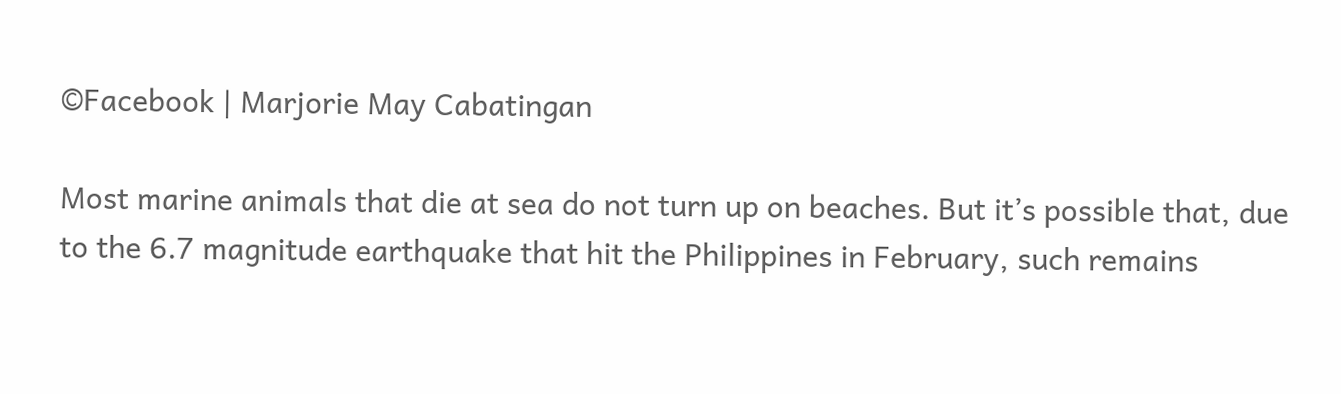©Facebook | Marjorie May Cabatingan

Most marine animals that die at sea do not turn up on beaches. But it’s possible that, due to the 6.7 magnitude earthquake that hit the Philippines in February, such remains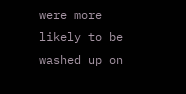were more likely to be washed up on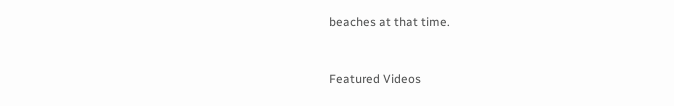beaches at that time.


Featured Videos